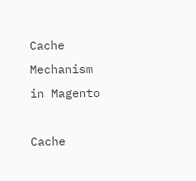Cache Mechanism in Magento

Cache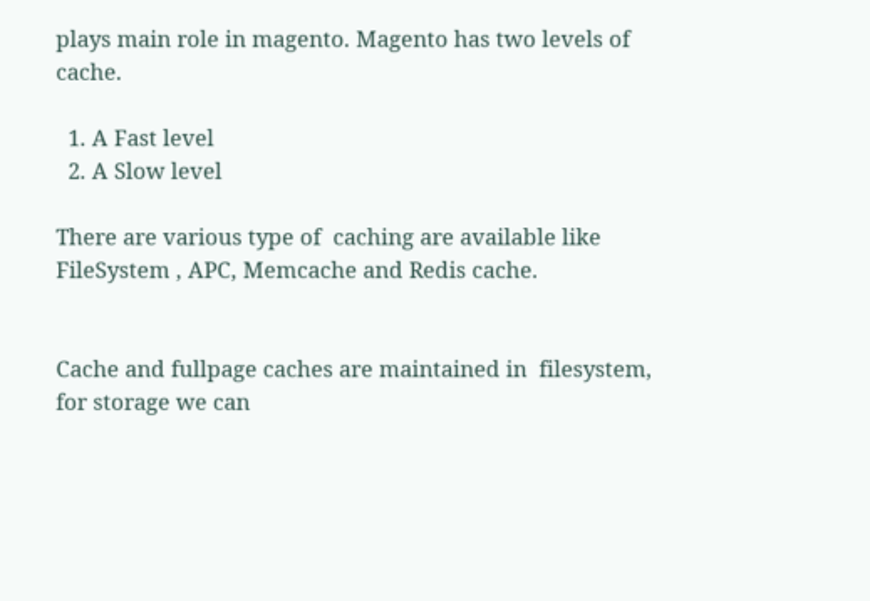plays main role in magento. Magento has two levels of cache.

  1. A Fast level
  2. A Slow level

There are various type of  caching are available like FileSystem , APC, Memcache and Redis cache.


Cache and fullpage caches are maintained in  filesystem, for storage we can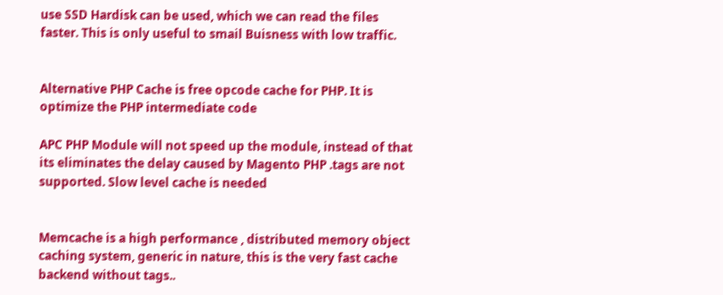use SSD Hardisk can be used, which we can read the files faster. This is only useful to smail Buisness with low traffic.


Alternative PHP Cache is free opcode cache for PHP. It is optimize the PHP intermediate code

APC PHP Module will not speed up the module, instead of that its eliminates the delay caused by Magento PHP .tags are not supported. Slow level cache is needed


Memcache is a high performance , distributed memory object caching system, generic in nature, this is the very fast cache backend without tags..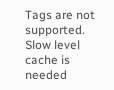Tags are not supported. Slow level cache is needed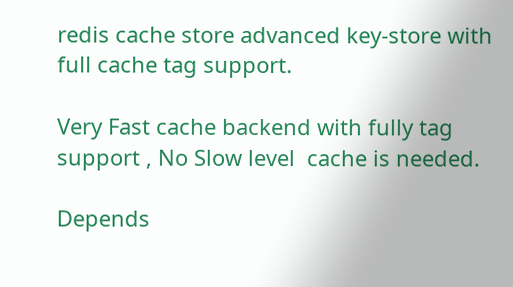redis cache store advanced key-store with full cache tag support.

Very Fast cache backend with fully tag support , No Slow level  cache is needed.

Depends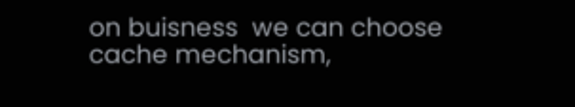on buisness  we can choose  cache mechanism,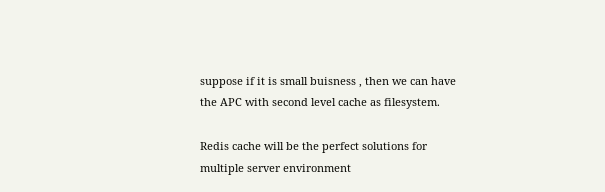suppose if it is small buisness , then we can have the APC with second level cache as filesystem.

Redis cache will be the perfect solutions for multiple server environment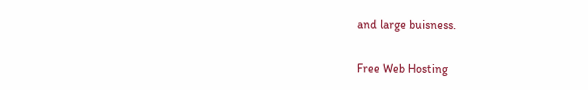and large buisness.

Free Web Hosting